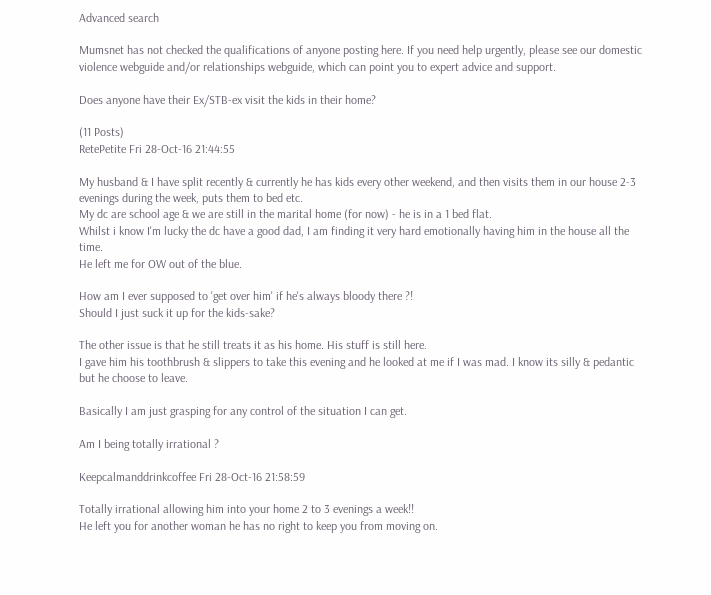Advanced search

Mumsnet has not checked the qualifications of anyone posting here. If you need help urgently, please see our domestic violence webguide and/or relationships webguide, which can point you to expert advice and support.

Does anyone have their Ex/STB-ex visit the kids in their home?

(11 Posts)
RetePetite Fri 28-Oct-16 21:44:55

My husband & I have split recently & currently he has kids every other weekend, and then visits them in our house 2-3 evenings during the week, puts them to bed etc.
My dc are school age & we are still in the marital home (for now) - he is in a 1 bed flat.
Whilst i know I'm lucky the dc have a good dad, I am finding it very hard emotionally having him in the house all the time.
He left me for OW out of the blue.

How am I ever supposed to 'get over him' if he's always bloody there ?!
Should I just suck it up for the kids-sake?

The other issue is that he still treats it as his home. His stuff is still here.
I gave him his toothbrush & slippers to take this evening and he looked at me if I was mad. I know its silly & pedantic but he choose to leave.

Basically I am just grasping for any control of the situation I can get.

Am I being totally irrational ?

Keepcalmanddrinkcoffee Fri 28-Oct-16 21:58:59

Totally irrational allowing him into your home 2 to 3 evenings a week!!
He left you for another woman he has no right to keep you from moving on.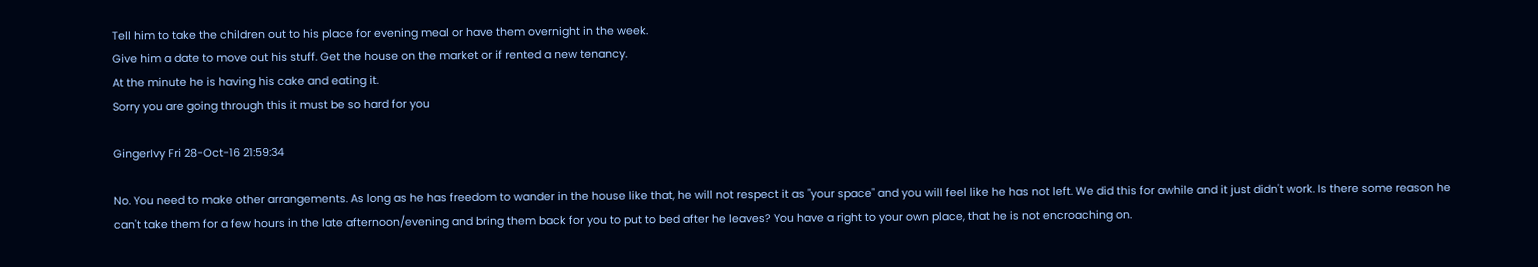Tell him to take the children out to his place for evening meal or have them overnight in the week.
Give him a date to move out his stuff. Get the house on the market or if rented a new tenancy.
At the minute he is having his cake and eating it.
Sorry you are going through this it must be so hard for you

GingerIvy Fri 28-Oct-16 21:59:34

No. You need to make other arrangements. As long as he has freedom to wander in the house like that, he will not respect it as "your space" and you will feel like he has not left. We did this for awhile and it just didn't work. Is there some reason he can't take them for a few hours in the late afternoon/evening and bring them back for you to put to bed after he leaves? You have a right to your own place, that he is not encroaching on.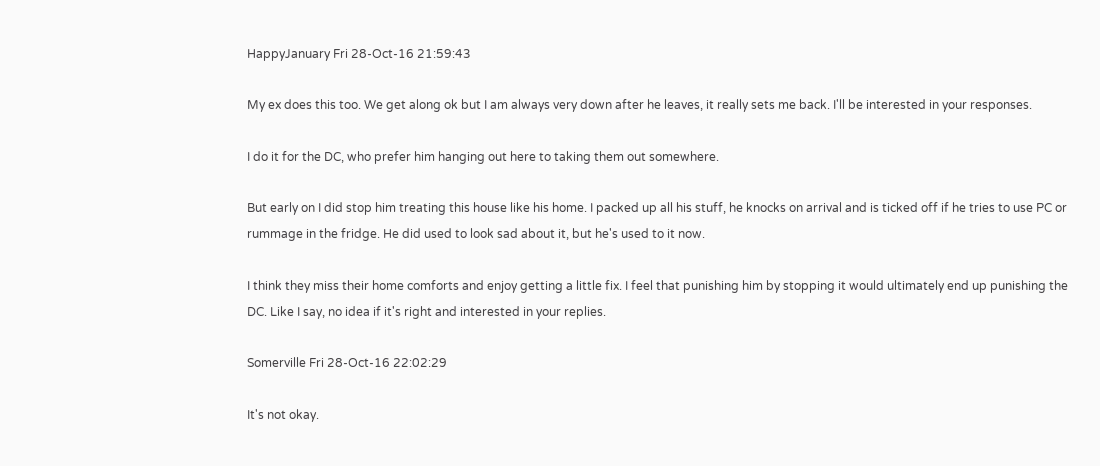HappyJanuary Fri 28-Oct-16 21:59:43

My ex does this too. We get along ok but I am always very down after he leaves, it really sets me back. I'll be interested in your responses.

I do it for the DC, who prefer him hanging out here to taking them out somewhere.

But early on I did stop him treating this house like his home. I packed up all his stuff, he knocks on arrival and is ticked off if he tries to use PC or rummage in the fridge. He did used to look sad about it, but he's used to it now.

I think they miss their home comforts and enjoy getting a little fix. I feel that punishing him by stopping it would ultimately end up punishing the DC. Like I say, no idea if it's right and interested in your replies.

Somerville Fri 28-Oct-16 22:02:29

It's not okay.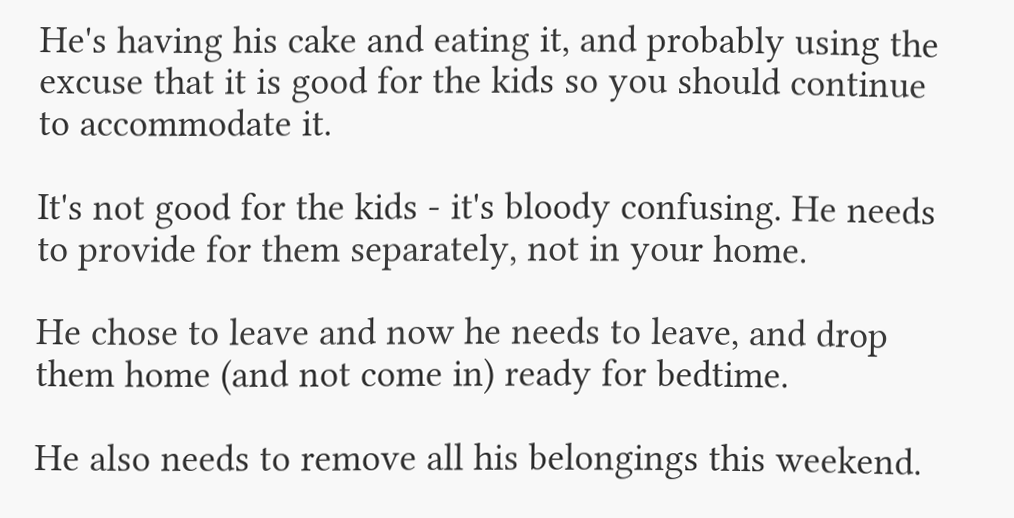He's having his cake and eating it, and probably using the excuse that it is good for the kids so you should continue to accommodate it.

It's not good for the kids - it's bloody confusing. He needs to provide for them separately, not in your home.

He chose to leave and now he needs to leave, and drop them home (and not come in) ready for bedtime.

He also needs to remove all his belongings this weekend.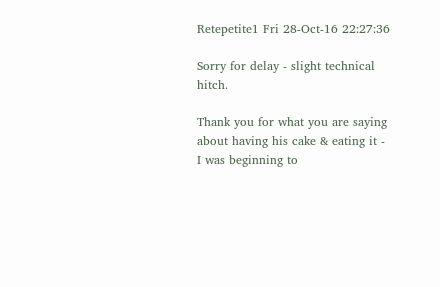Retepetite1 Fri 28-Oct-16 22:27:36

Sorry for delay - slight technical hitch.

Thank you for what you are saying about having his cake & eating it - I was beginning to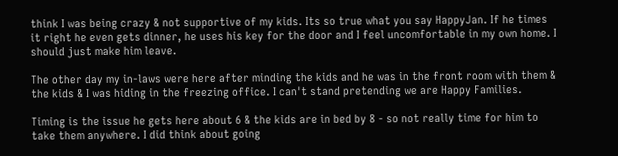think I was being crazy & not supportive of my kids. Its so true what you say HappyJan. If he times it right he even gets dinner, he uses his key for the door and I feel uncomfortable in my own home. I should just make him leave.

The other day my in-laws were here after minding the kids and he was in the front room with them & the kids & I was hiding in the freezing office. I can't stand pretending we are Happy Families.

Timing is the issue he gets here about 6 & the kids are in bed by 8 - so not really time for him to take them anywhere. I did think about going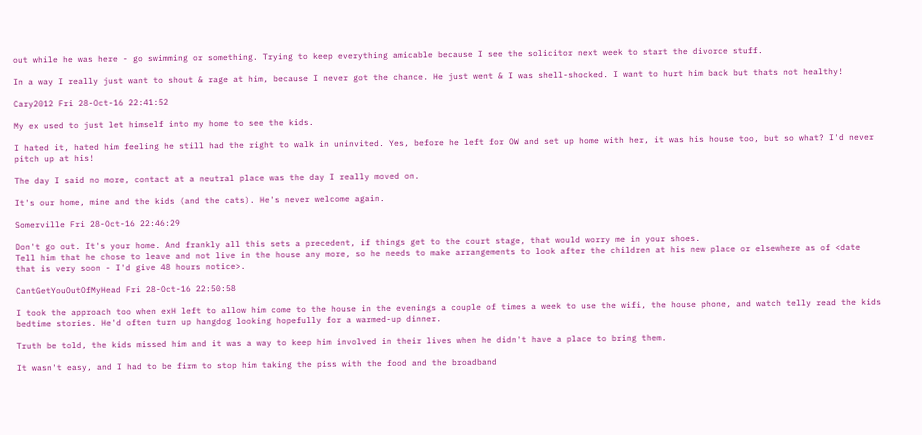out while he was here - go swimming or something. Trying to keep everything amicable because I see the solicitor next week to start the divorce stuff.

In a way I really just want to shout & rage at him, because I never got the chance. He just went & I was shell-shocked. I want to hurt him back but thats not healthy!

Cary2012 Fri 28-Oct-16 22:41:52

My ex used to just let himself into my home to see the kids.

I hated it, hated him feeling he still had the right to walk in uninvited. Yes, before he left for OW and set up home with her, it was his house too, but so what? I'd never pitch up at his!

The day I said no more, contact at a neutral place was the day I really moved on.

It's our home, mine and the kids (and the cats). He's never welcome again.

Somerville Fri 28-Oct-16 22:46:29

Don't go out. It's your home. And frankly all this sets a precedent, if things get to the court stage, that would worry me in your shoes.
Tell him that he chose to leave and not live in the house any more, so he needs to make arrangements to look after the children at his new place or elsewhere as of <date that is very soon - I'd give 48 hours notice>.

CantGetYouOutOfMyHead Fri 28-Oct-16 22:50:58

I took the approach too when exH left to allow him come to the house in the evenings a couple of times a week to use the wifi, the house phone, and watch telly read the kids bedtime stories. He'd often turn up hangdog looking hopefully for a warmed-up dinner.

Truth be told, the kids missed him and it was a way to keep him involved in their lives when he didn't have a place to bring them.

It wasn't easy, and I had to be firm to stop him taking the piss with the food and the broadband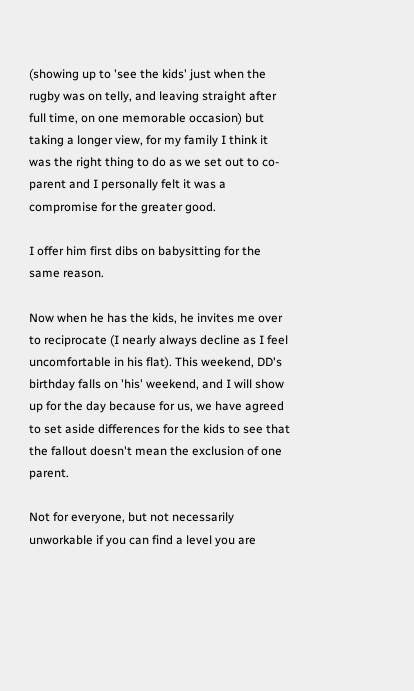(showing up to 'see the kids' just when the rugby was on telly, and leaving straight after full time, on one memorable occasion) but taking a longer view, for my family I think it was the right thing to do as we set out to co-parent and I personally felt it was a compromise for the greater good.

I offer him first dibs on babysitting for the same reason.

Now when he has the kids, he invites me over to reciprocate (I nearly always decline as I feel uncomfortable in his flat). This weekend, DD's birthday falls on 'his' weekend, and I will show up for the day because for us, we have agreed to set aside differences for the kids to see that the fallout doesn't mean the exclusion of one parent.

Not for everyone, but not necessarily unworkable if you can find a level you are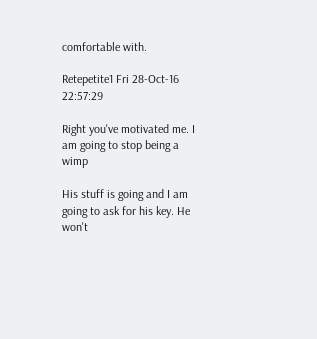comfortable with.

Retepetite1 Fri 28-Oct-16 22:57:29

Right you've motivated me. I am going to stop being a wimp

His stuff is going and I am going to ask for his key. He won't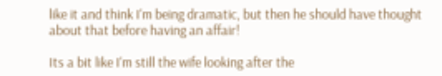like it and think I'm being dramatic, but then he should have thought about that before having an affair!

Its a bit like I'm still the wife looking after the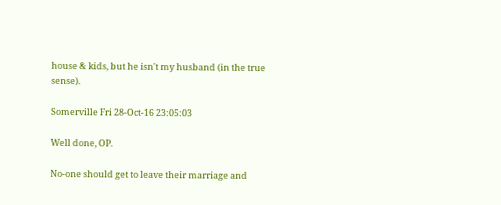house & kids, but he isn't my husband (in the true sense).

Somerville Fri 28-Oct-16 23:05:03

Well done, OP.

No-one should get to leave their marriage and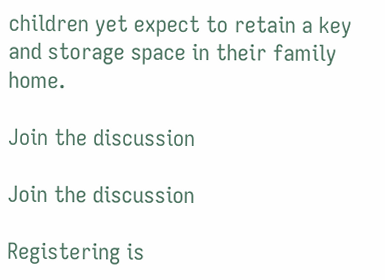children yet expect to retain a key and storage space in their family home.

Join the discussion

Join the discussion

Registering is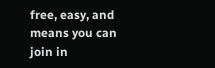free, easy, and means you can join in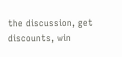the discussion, get discounts, win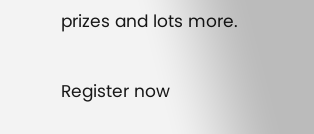prizes and lots more.

Register now